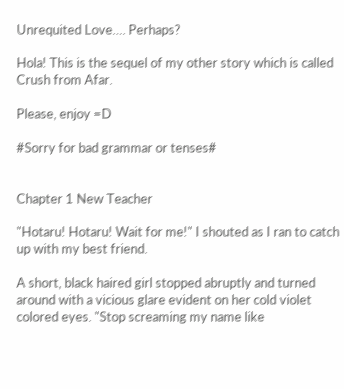Unrequited Love…. Perhaps?

Hola! This is the sequel of my other story which is called Crush from Afar.

Please, enjoy =D

#Sorry for bad grammar or tenses#


Chapter 1 New Teacher

"Hotaru! Hotaru! Wait for me!" I shouted as I ran to catch up with my best friend.

A short, black haired girl stopped abruptly and turned around with a vicious glare evident on her cold violet colored eyes. "Stop screaming my name like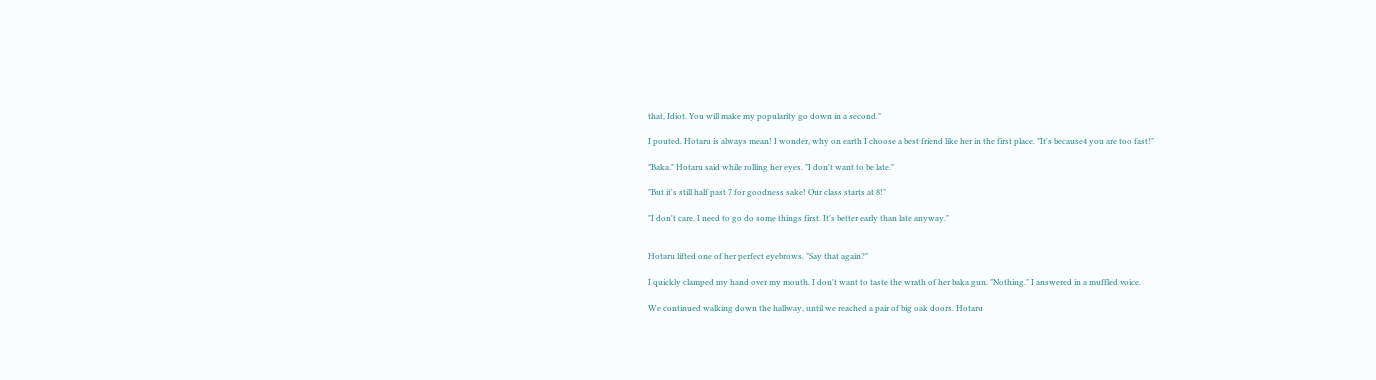that, Idiot. You will make my popularity go down in a second."

I pouted. Hotaru is always mean! I wonder, why on earth I choose a best friend like her in the first place. "It's because4 you are too fast!"

"Baka." Hotaru said while rolling her eyes. "I don't want to be late."

"But it's still half past 7 for goodness sake! Our class starts at 8!"

"I don't care. I need to go do some things first. It's better early than late anyway."


Hotaru lifted one of her perfect eyebrows. "Say that again?"

I quickly clamped my hand over my mouth. I don't want to taste the wrath of her baka gun. "Nothing." I answered in a muffled voice.

We continued walking down the hallway, until we reached a pair of big oak doors. Hotaru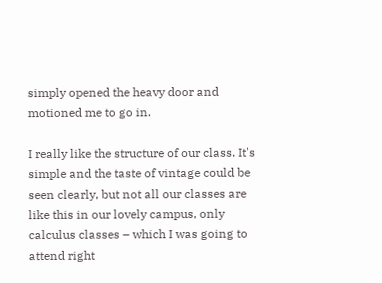simply opened the heavy door and motioned me to go in.

I really like the structure of our class. It's simple and the taste of vintage could be seen clearly, but not all our classes are like this in our lovely campus, only calculus classes – which I was going to attend right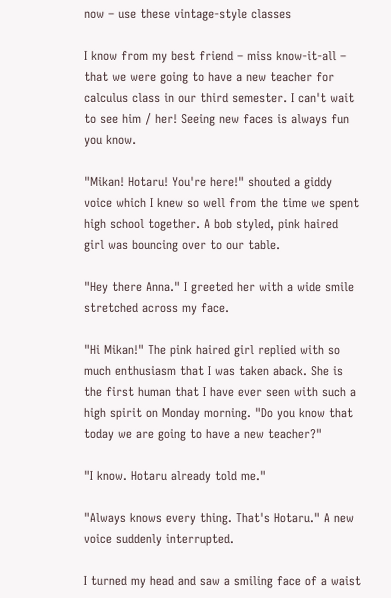now – use these vintage-style classes

I know from my best friend – miss know-it-all – that we were going to have a new teacher for calculus class in our third semester. I can't wait to see him / her! Seeing new faces is always fun you know.

"Mikan! Hotaru! You're here!" shouted a giddy voice which I knew so well from the time we spent high school together. A bob styled, pink haired girl was bouncing over to our table.

"Hey there Anna." I greeted her with a wide smile stretched across my face.

"Hi Mikan!" The pink haired girl replied with so much enthusiasm that I was taken aback. She is the first human that I have ever seen with such a high spirit on Monday morning. "Do you know that today we are going to have a new teacher?"

"I know. Hotaru already told me."

"Always knows every thing. That's Hotaru." A new voice suddenly interrupted.

I turned my head and saw a smiling face of a waist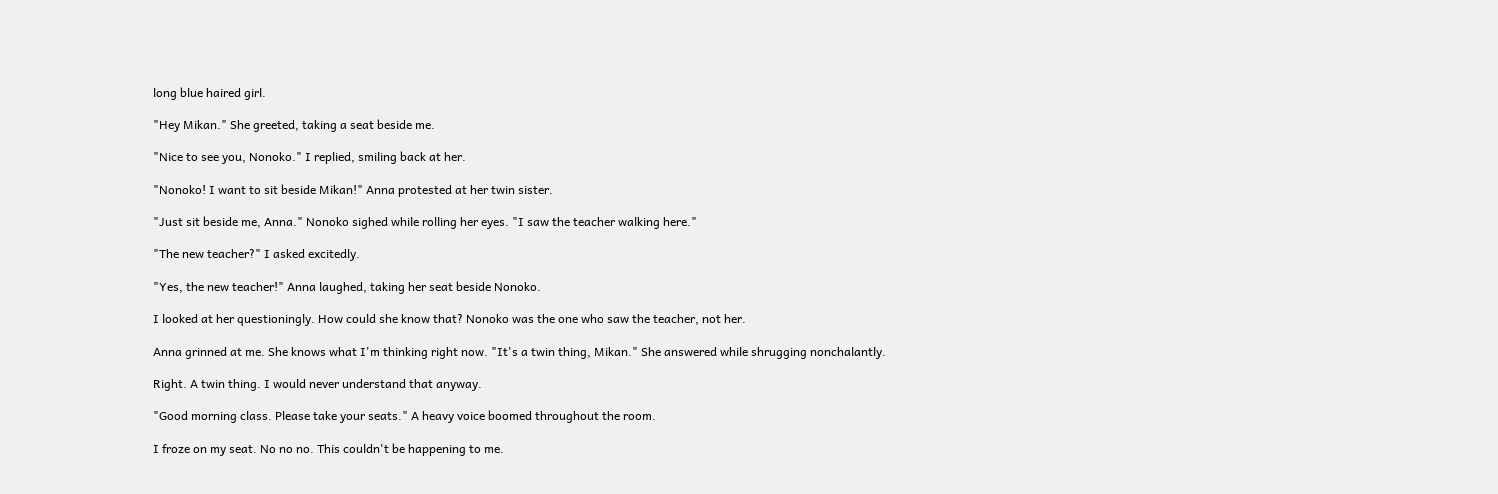long blue haired girl.

"Hey Mikan." She greeted, taking a seat beside me.

"Nice to see you, Nonoko." I replied, smiling back at her.

"Nonoko! I want to sit beside Mikan!" Anna protested at her twin sister.

"Just sit beside me, Anna." Nonoko sighed while rolling her eyes. "I saw the teacher walking here."

"The new teacher?" I asked excitedly.

"Yes, the new teacher!" Anna laughed, taking her seat beside Nonoko.

I looked at her questioningly. How could she know that? Nonoko was the one who saw the teacher, not her.

Anna grinned at me. She knows what I'm thinking right now. "It's a twin thing, Mikan." She answered while shrugging nonchalantly.

Right. A twin thing. I would never understand that anyway.

"Good morning class. Please take your seats." A heavy voice boomed throughout the room.

I froze on my seat. No no no. This couldn't be happening to me.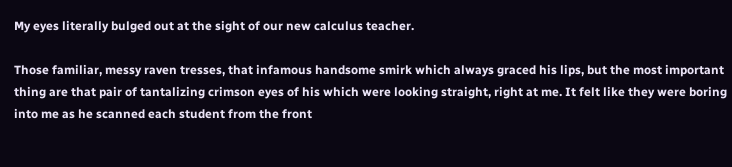My eyes literally bulged out at the sight of our new calculus teacher.

Those familiar, messy raven tresses, that infamous handsome smirk which always graced his lips, but the most important thing are that pair of tantalizing crimson eyes of his which were looking straight, right at me. It felt like they were boring into me as he scanned each student from the front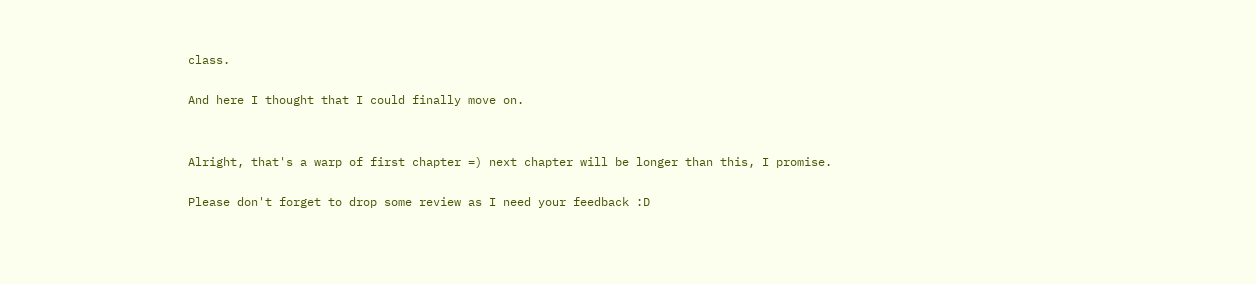class.

And here I thought that I could finally move on.


Alright, that's a warp of first chapter =) next chapter will be longer than this, I promise.

Please don't forget to drop some review as I need your feedback :D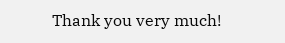Thank you very much!